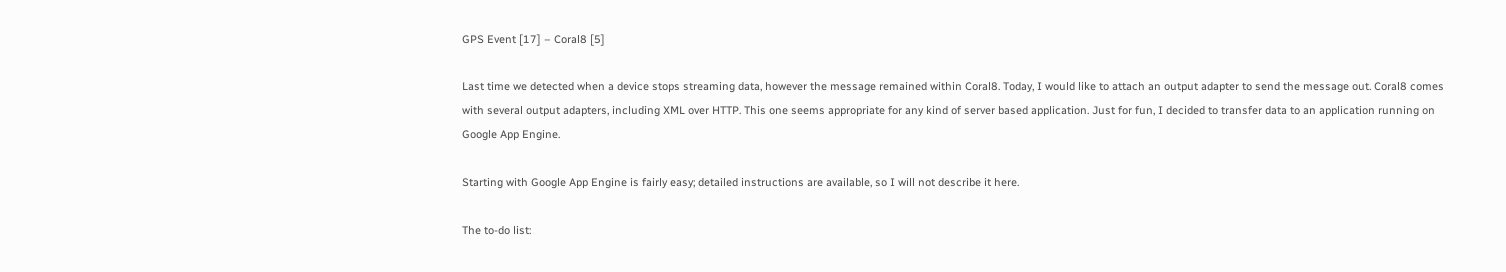GPS Event [17] – Coral8 [5]

Last time we detected when a device stops streaming data, however the message remained within Coral8. Today, I would like to attach an output adapter to send the message out. Coral8 comes with several output adapters, including XML over HTTP. This one seems appropriate for any kind of server based application. Just for fun, I decided to transfer data to an application running on Google App Engine.

Starting with Google App Engine is fairly easy; detailed instructions are available, so I will not describe it here.

The to-do list: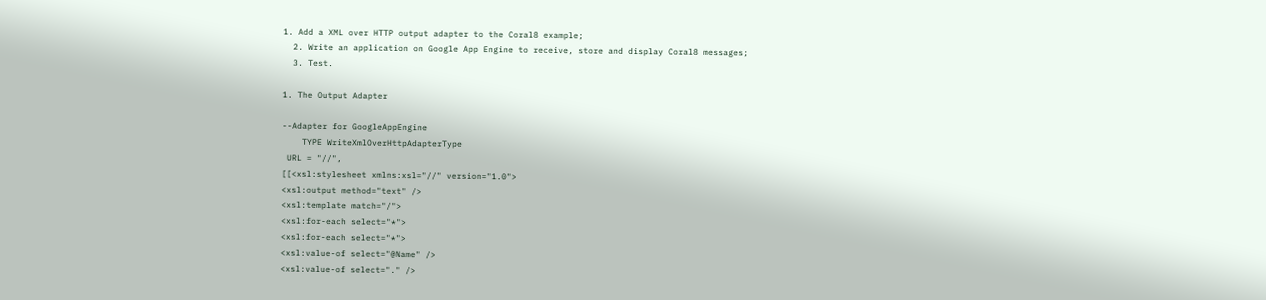1. Add a XML over HTTP output adapter to the Coral8 example;
  2. Write an application on Google App Engine to receive, store and display Coral8 messages;
  3. Test.

1. The Output Adapter

--Adapter for GoogleAppEngine
    TYPE WriteXmlOverHttpAdapterType
 URL = "//",
[[<xsl:stylesheet xmlns:xsl="//" version="1.0">
<xsl:output method="text" />
<xsl:template match="/">
<xsl:for-each select="*">
<xsl:for-each select="*">
<xsl:value-of select="@Name" />
<xsl:value-of select="." />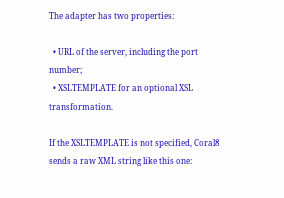The adapter has two properties:

  • URL of the server, including the port number;
  • XSLTEMPLATE for an optional XSL transformation.

If the XSLTEMPLATE is not specified, Coral8 sends a raw XML string like this one: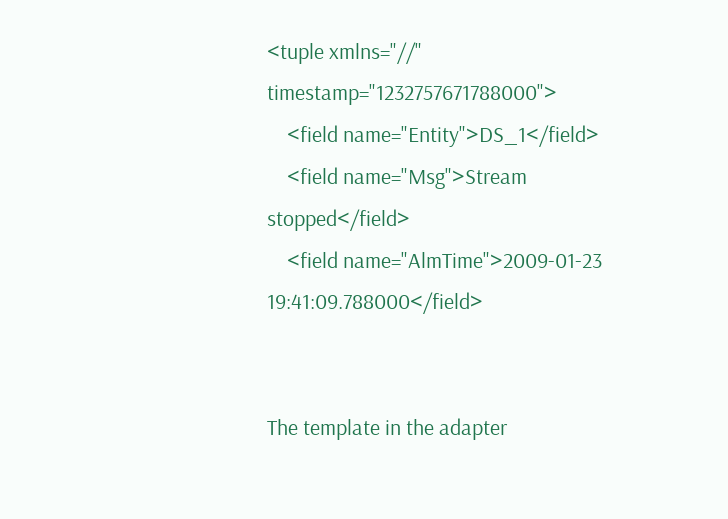<tuple xmlns="//" timestamp="1232757671788000">
    <field name="Entity">DS_1</field>
    <field name="Msg">Stream stopped</field>
    <field name="AlmTime">2009-01-23 19:41:09.788000</field>


The template in the adapter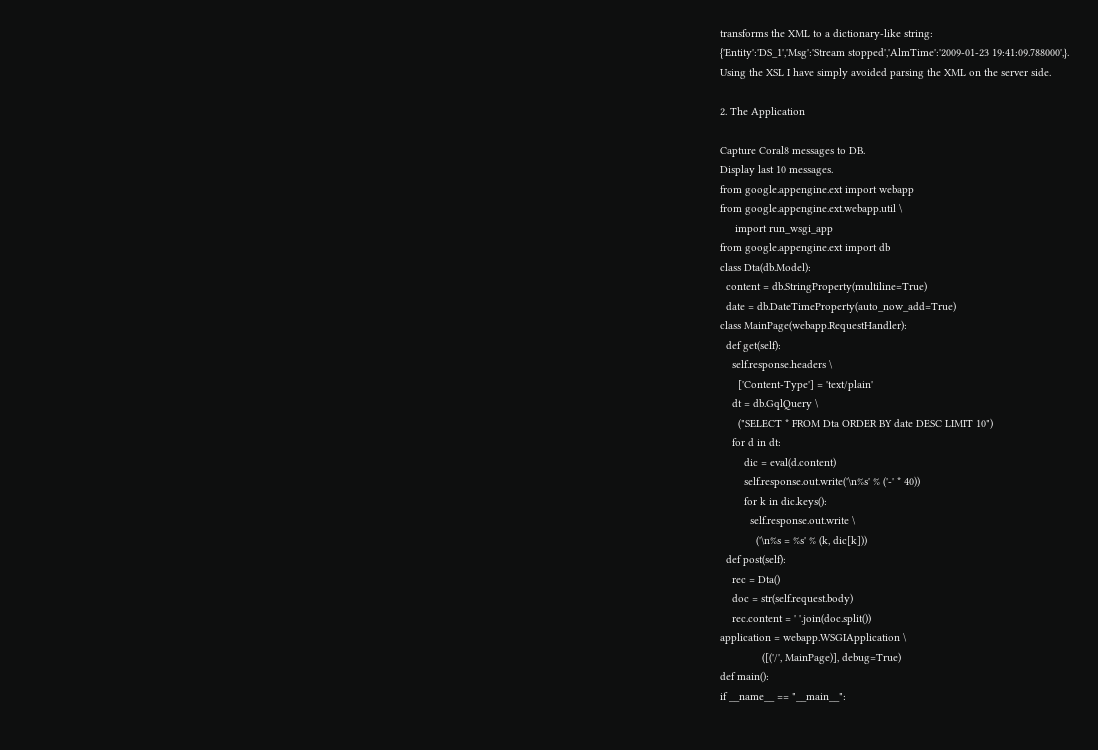transforms the XML to a dictionary-like string:
{'Entity':'DS_1','Msg':'Stream stopped','AlmTime':'2009-01-23 19:41:09.788000',}.
Using the XSL I have simply avoided parsing the XML on the server side.

2. The Application

Capture Coral8 messages to DB.
Display last 10 messages.
from google.appengine.ext import webapp
from google.appengine.ext.webapp.util \
     import run_wsgi_app
from google.appengine.ext import db
class Dta(db.Model):
  content = db.StringProperty(multiline=True)
  date = db.DateTimeProperty(auto_now_add=True)
class MainPage(webapp.RequestHandler):
  def get(self):
    self.response.headers \
      ['Content-Type'] = 'text/plain'
    dt = db.GqlQuery \
      ("SELECT * FROM Dta ORDER BY date DESC LIMIT 10")
    for d in dt:
        dic = eval(d.content)
        self.response.out.write('\n%s' % ('-' * 40))
        for k in dic.keys():
          self.response.out.write \
            ('\n%s = %s' % (k, dic[k]))
  def post(self):
    rec = Dta()
    doc = str(self.request.body)
    rec.content = ' '.join(doc.split())
application = webapp.WSGIApplication \
              ([('/', MainPage)], debug=True)
def main():
if __name__ == "__main__":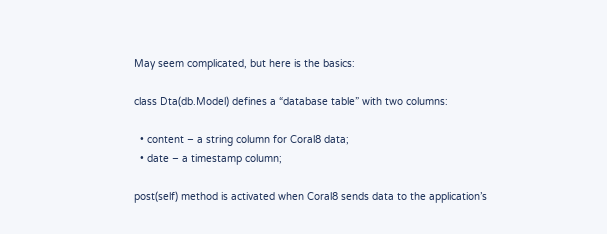May seem complicated, but here is the basics:

class Dta(db.Model) defines a “database table” with two columns:

  • content – a string column for Coral8 data;
  • date – a timestamp column;

post(self) method is activated when Coral8 sends data to the application’s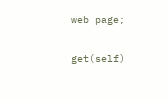web page;

get(self)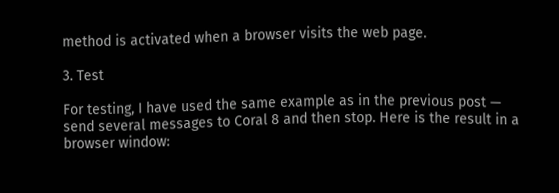method is activated when a browser visits the web page.

3. Test

For testing, I have used the same example as in the previous post — send several messages to Coral 8 and then stop. Here is the result in a browser window: